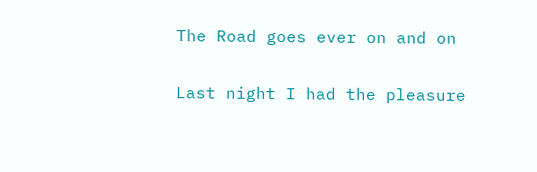The Road goes ever on and on

Last night I had the pleasure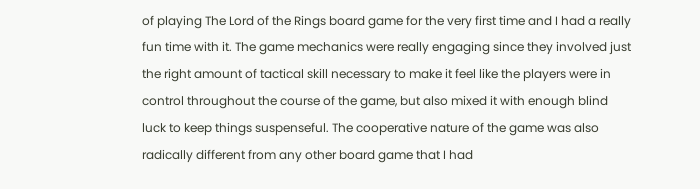of playing The Lord of the Rings board game for the very first time and I had a really fun time with it. The game mechanics were really engaging since they involved just the right amount of tactical skill necessary to make it feel like the players were in control throughout the course of the game, but also mixed it with enough blind luck to keep things suspenseful. The cooperative nature of the game was also radically different from any other board game that I had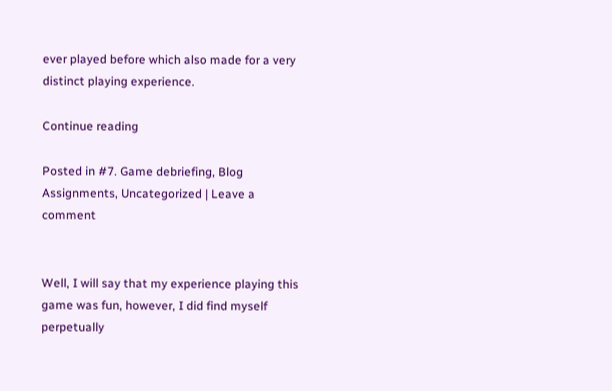ever played before which also made for a very distinct playing experience.

Continue reading

Posted in #7. Game debriefing, Blog Assignments, Uncategorized | Leave a comment


Well, I will say that my experience playing this game was fun, however, I did find myself perpetually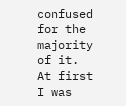confused for the majority of it.  At first I was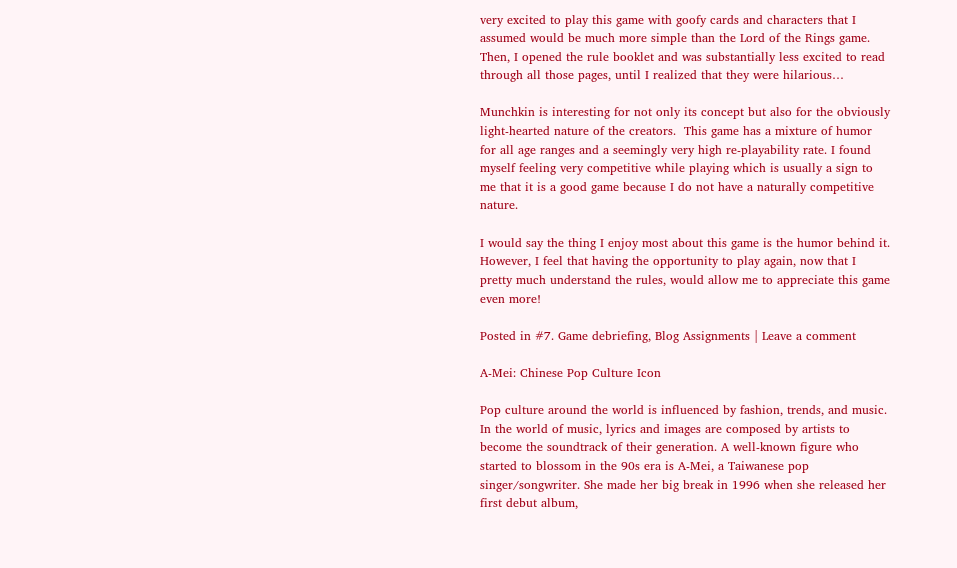very excited to play this game with goofy cards and characters that I assumed would be much more simple than the Lord of the Rings game. Then, I opened the rule booklet and was substantially less excited to read through all those pages, until I realized that they were hilarious…

Munchkin is interesting for not only its concept but also for the obviously light-hearted nature of the creators.  This game has a mixture of humor for all age ranges and a seemingly very high re-playability rate. I found myself feeling very competitive while playing which is usually a sign to me that it is a good game because I do not have a naturally competitive nature.

I would say the thing I enjoy most about this game is the humor behind it.  However, I feel that having the opportunity to play again, now that I pretty much understand the rules, would allow me to appreciate this game even more!

Posted in #7. Game debriefing, Blog Assignments | Leave a comment

A-Mei: Chinese Pop Culture Icon

Pop culture around the world is influenced by fashion, trends, and music. In the world of music, lyrics and images are composed by artists to become the soundtrack of their generation. A well-known figure who started to blossom in the 90s era is A-Mei, a Taiwanese pop singer/songwriter. She made her big break in 1996 when she released her first debut album,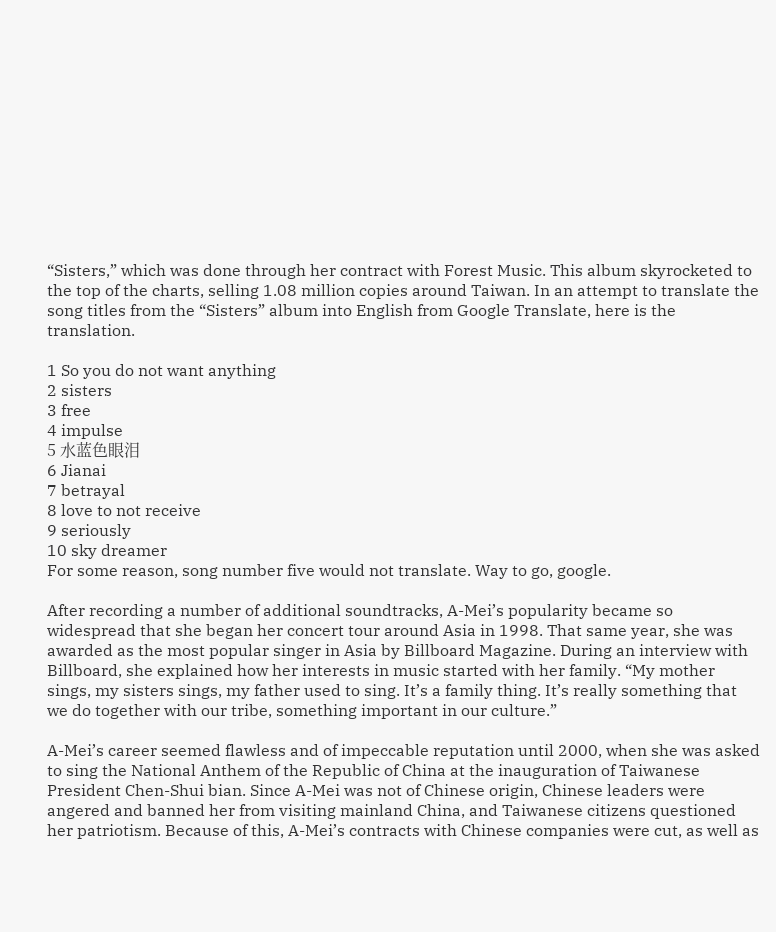“Sisters,” which was done through her contract with Forest Music. This album skyrocketed to the top of the charts, selling 1.08 million copies around Taiwan. In an attempt to translate the song titles from the “Sisters” album into English from Google Translate, here is the translation.

1 So you do not want anything
2 sisters
3 free
4 impulse
5 水蓝色眼泪
6 Jianai
7 betrayal
8 love to not receive
9 seriously
10 sky dreamer
For some reason, song number five would not translate. Way to go, google.

After recording a number of additional soundtracks, A-Mei’s popularity became so widespread that she began her concert tour around Asia in 1998. That same year, she was awarded as the most popular singer in Asia by Billboard Magazine. During an interview with Billboard, she explained how her interests in music started with her family. “My mother sings, my sisters sings, my father used to sing. It’s a family thing. It’s really something that we do together with our tribe, something important in our culture.”

A-Mei’s career seemed flawless and of impeccable reputation until 2000, when she was asked to sing the National Anthem of the Republic of China at the inauguration of Taiwanese President Chen-Shui bian. Since A-Mei was not of Chinese origin, Chinese leaders were angered and banned her from visiting mainland China, and Taiwanese citizens questioned her patriotism. Because of this, A-Mei’s contracts with Chinese companies were cut, as well as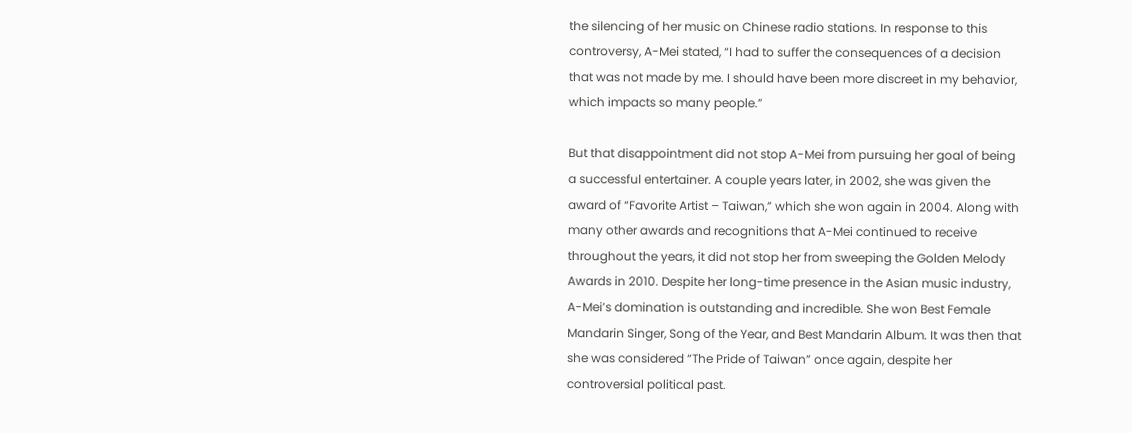the silencing of her music on Chinese radio stations. In response to this controversy, A-Mei stated, “I had to suffer the consequences of a decision that was not made by me. I should have been more discreet in my behavior, which impacts so many people.”

But that disappointment did not stop A-Mei from pursuing her goal of being a successful entertainer. A couple years later, in 2002, she was given the award of “Favorite Artist – Taiwan,” which she won again in 2004. Along with many other awards and recognitions that A-Mei continued to receive throughout the years, it did not stop her from sweeping the Golden Melody Awards in 2010. Despite her long-time presence in the Asian music industry, A-Mei’s domination is outstanding and incredible. She won Best Female Mandarin Singer, Song of the Year, and Best Mandarin Album. It was then that she was considered “The Pride of Taiwan” once again, despite her controversial political past.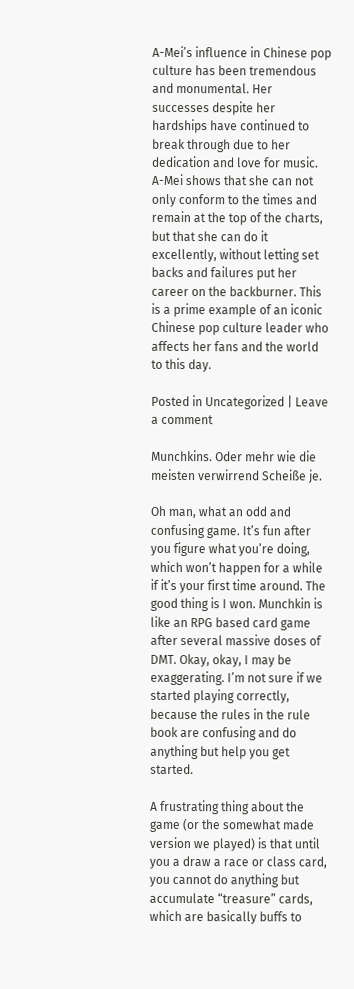A-Mei’s influence in Chinese pop culture has been tremendous and monumental. Her successes despite her hardships have continued to break through due to her dedication and love for music. A-Mei shows that she can not only conform to the times and remain at the top of the charts, but that she can do it excellently, without letting set backs and failures put her career on the backburner. This is a prime example of an iconic Chinese pop culture leader who affects her fans and the world to this day.

Posted in Uncategorized | Leave a comment

Munchkins. Oder mehr wie die meisten verwirrend Scheiße je.

Oh man, what an odd and confusing game. It’s fun after you figure what you’re doing, which won’t happen for a while if it’s your first time around. The good thing is I won. Munchkin is like an RPG based card game after several massive doses of DMT. Okay, okay, I may be exaggerating. I’m not sure if we started playing correctly, because the rules in the rule book are confusing and do anything but help you get started.

A frustrating thing about the game (or the somewhat made version we played) is that until you a draw a race or class card, you cannot do anything but accumulate “treasure” cards, which are basically buffs to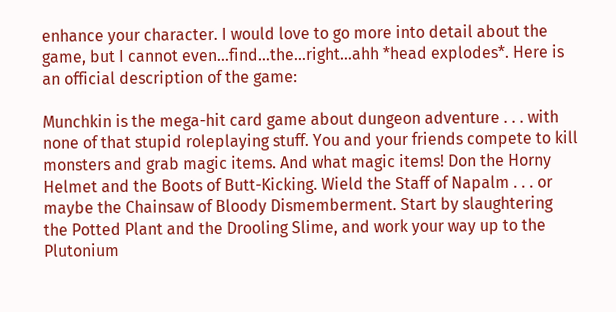enhance your character. I would love to go more into detail about the game, but I cannot even…find…the…right…ahh *head explodes*. Here is an official description of the game:

Munchkin is the mega-hit card game about dungeon adventure . . . with none of that stupid roleplaying stuff. You and your friends compete to kill monsters and grab magic items. And what magic items! Don the Horny Helmet and the Boots of Butt-Kicking. Wield the Staff of Napalm . . . or maybe the Chainsaw of Bloody Dismemberment. Start by slaughtering the Potted Plant and the Drooling Slime, and work your way up to the Plutonium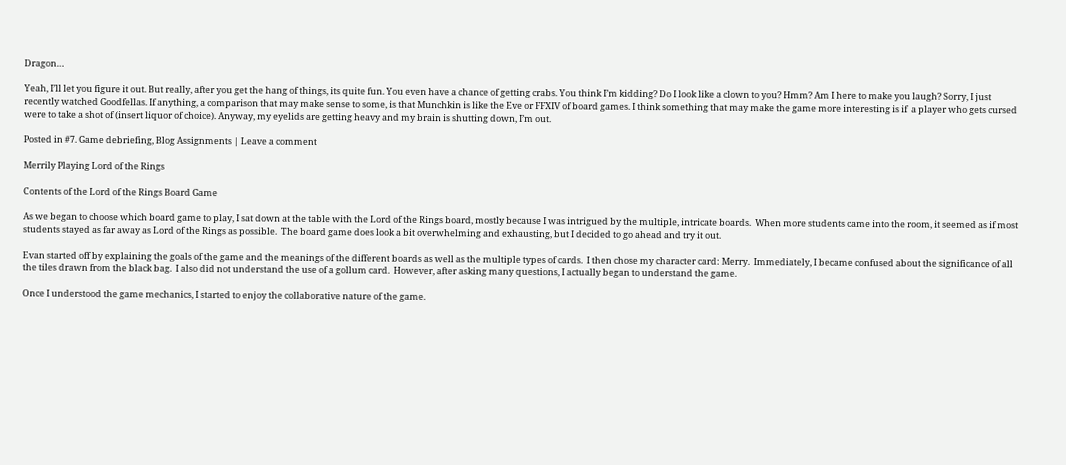Dragon…

Yeah, I’ll let you figure it out. But really, after you get the hang of things, its quite fun. You even have a chance of getting crabs. You think I’m kidding? Do I look like a clown to you? Hmm? Am I here to make you laugh? Sorry, I just recently watched Goodfellas. If anything, a comparison that may make sense to some, is that Munchkin is like the Eve or FFXIV of board games. I think something that may make the game more interesting is if  a player who gets cursed were to take a shot of (insert liquor of choice). Anyway, my eyelids are getting heavy and my brain is shutting down, I’m out.

Posted in #7. Game debriefing, Blog Assignments | Leave a comment

Merrily Playing Lord of the Rings

Contents of the Lord of the Rings Board Game

As we began to choose which board game to play, I sat down at the table with the Lord of the Rings board, mostly because I was intrigued by the multiple, intricate boards.  When more students came into the room, it seemed as if most students stayed as far away as Lord of the Rings as possible.  The board game does look a bit overwhelming and exhausting, but I decided to go ahead and try it out.

Evan started off by explaining the goals of the game and the meanings of the different boards as well as the multiple types of cards.  I then chose my character card: Merry.  Immediately, I became confused about the significance of all the tiles drawn from the black bag.  I also did not understand the use of a gollum card.  However, after asking many questions, I actually began to understand the game.

Once I understood the game mechanics, I started to enjoy the collaborative nature of the game.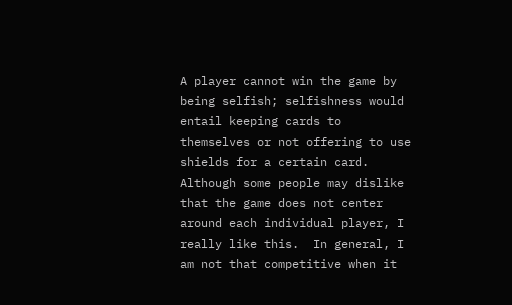A player cannot win the game by being selfish; selfishness would entail keeping cards to themselves or not offering to use shields for a certain card. Although some people may dislike that the game does not center around each individual player, I really like this.  In general, I am not that competitive when it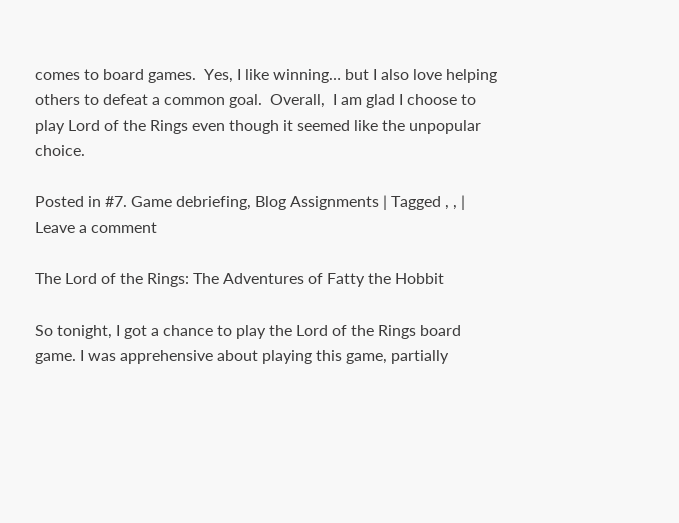comes to board games.  Yes, I like winning… but I also love helping others to defeat a common goal.  Overall,  I am glad I choose to play Lord of the Rings even though it seemed like the unpopular choice.

Posted in #7. Game debriefing, Blog Assignments | Tagged , , | Leave a comment

The Lord of the Rings: The Adventures of Fatty the Hobbit

So tonight, I got a chance to play the Lord of the Rings board game. I was apprehensive about playing this game, partially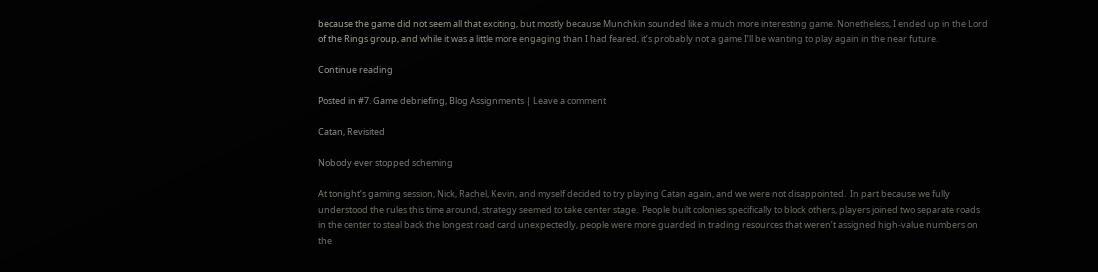because the game did not seem all that exciting, but mostly because Munchkin sounded like a much more interesting game. Nonetheless, I ended up in the Lord of the Rings group, and while it was a little more engaging than I had feared, it’s probably not a game I’ll be wanting to play again in the near future.

Continue reading

Posted in #7. Game debriefing, Blog Assignments | Leave a comment

Catan, Revisited

Nobody ever stopped scheming

At tonight’s gaming session, Nick, Rachel, Kevin, and myself decided to try playing Catan again, and we were not disappointed.  In part because we fully understood the rules this time around, strategy seemed to take center stage.  People built colonies specifically to block others, players joined two separate roads in the center to steal back the longest road card unexpectedly, people were more guarded in trading resources that weren’t assigned high-value numbers on the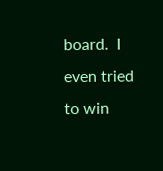board.  I even tried to win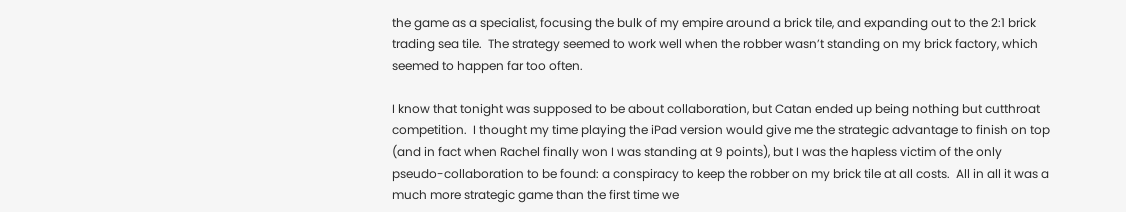the game as a specialist, focusing the bulk of my empire around a brick tile, and expanding out to the 2:1 brick trading sea tile.  The strategy seemed to work well when the robber wasn’t standing on my brick factory, which seemed to happen far too often.

I know that tonight was supposed to be about collaboration, but Catan ended up being nothing but cutthroat competition.  I thought my time playing the iPad version would give me the strategic advantage to finish on top (and in fact when Rachel finally won I was standing at 9 points), but I was the hapless victim of the only pseudo-collaboration to be found: a conspiracy to keep the robber on my brick tile at all costs.  All in all it was a much more strategic game than the first time we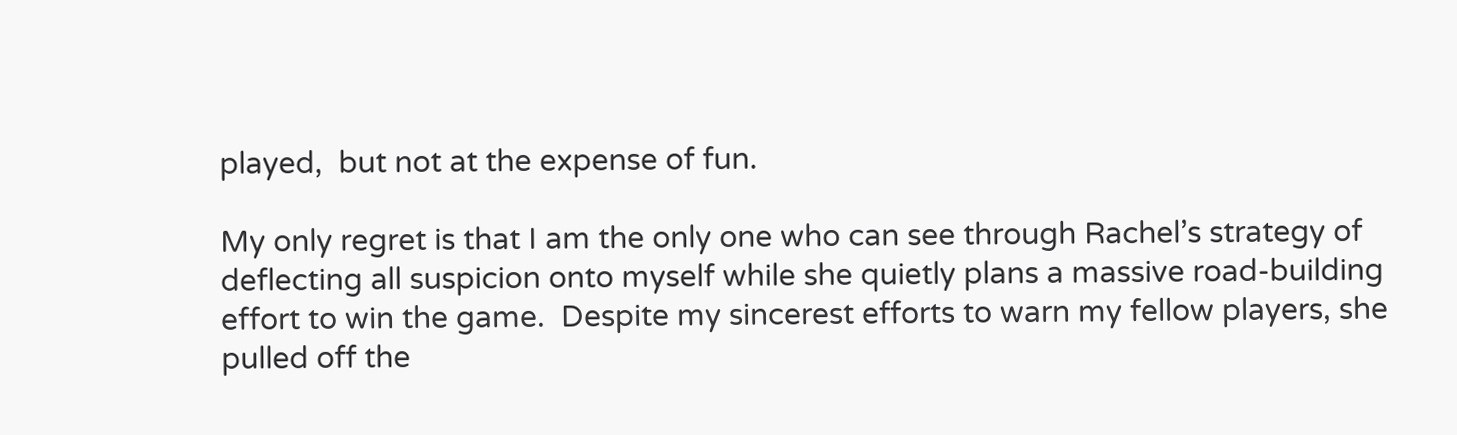played,  but not at the expense of fun.

My only regret is that I am the only one who can see through Rachel’s strategy of deflecting all suspicion onto myself while she quietly plans a massive road-building effort to win the game.  Despite my sincerest efforts to warn my fellow players, she pulled off the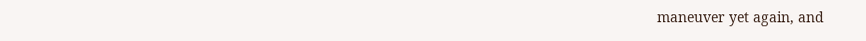maneuver yet again, and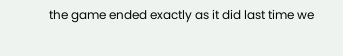the game ended exactly as it did last time we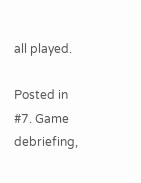all played.

Posted in #7. Game debriefing,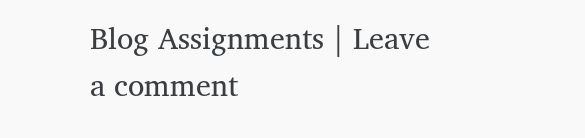Blog Assignments | Leave a comment